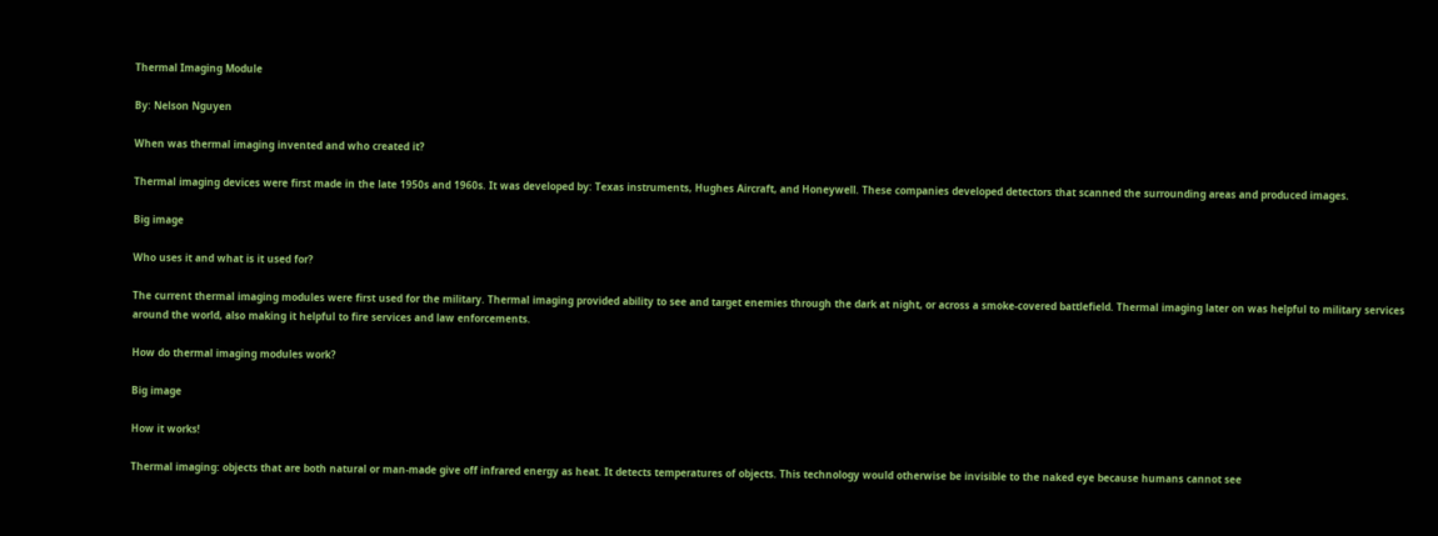Thermal Imaging Module

By: Nelson Nguyen

When was thermal imaging invented and who created it?

Thermal imaging devices were first made in the late 1950s and 1960s. It was developed by: Texas instruments, Hughes Aircraft, and Honeywell. These companies developed detectors that scanned the surrounding areas and produced images.

Big image

Who uses it and what is it used for?

The current thermal imaging modules were first used for the military. Thermal imaging provided ability to see and target enemies through the dark at night, or across a smoke-covered battlefield. Thermal imaging later on was helpful to military services around the world, also making it helpful to fire services and law enforcements.

How do thermal imaging modules work?

Big image

How it works!

Thermal imaging: objects that are both natural or man-made give off infrared energy as heat. It detects temperatures of objects. This technology would otherwise be invisible to the naked eye because humans cannot see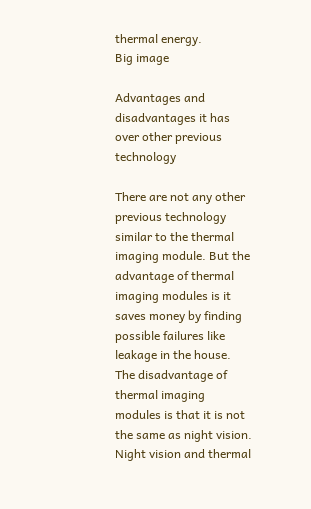thermal energy.
Big image

Advantages and disadvantages it has over other previous technology

There are not any other previous technology similar to the thermal imaging module. But the advantage of thermal imaging modules is it saves money by finding possible failures like leakage in the house. The disadvantage of thermal imaging modules is that it is not the same as night vision. Night vision and thermal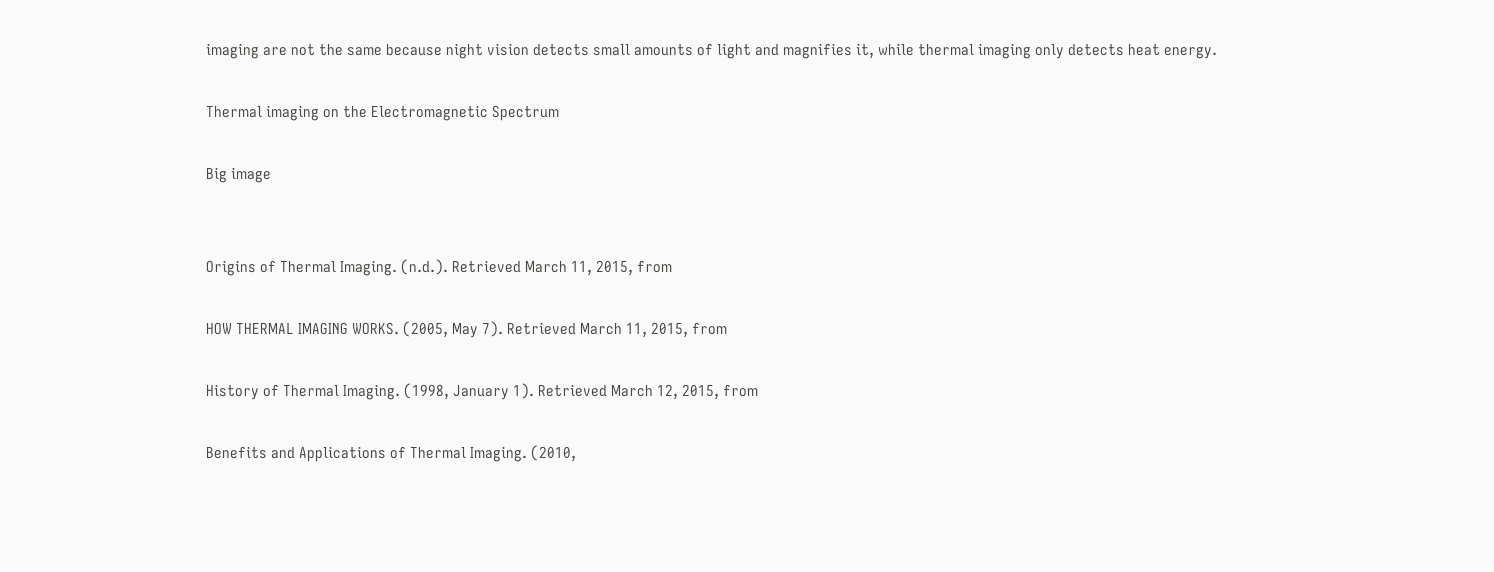imaging are not the same because night vision detects small amounts of light and magnifies it, while thermal imaging only detects heat energy.

Thermal imaging on the Electromagnetic Spectrum

Big image


Origins of Thermal Imaging. (n.d.). Retrieved March 11, 2015, from

HOW THERMAL IMAGING WORKS. (2005, May 7). Retrieved March 11, 2015, from

History of Thermal Imaging. (1998, January 1). Retrieved March 12, 2015, from

Benefits and Applications of Thermal Imaging. (2010,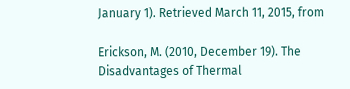January 1). Retrieved March 11, 2015, from

Erickson, M. (2010, December 19). The Disadvantages of Thermal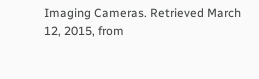Imaging Cameras. Retrieved March 12, 2015, from